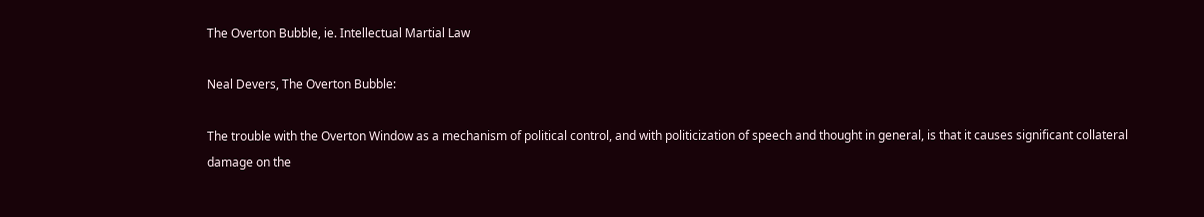The Overton Bubble, ie. Intellectual Martial Law

Neal Devers, The Overton Bubble:

The trouble with the Overton Window as a mechanism of political control, and with politicization of speech and thought in general, is that it causes significant collateral damage on the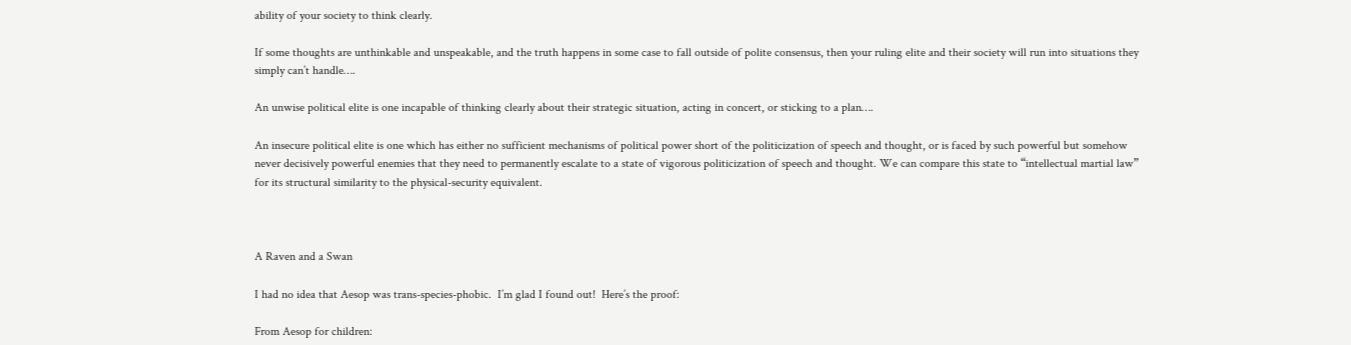ability of your society to think clearly.

If some thoughts are unthinkable and unspeakable, and the truth happens in some case to fall outside of polite consensus, then your ruling elite and their society will run into situations they simply can’t handle….

An unwise political elite is one incapable of thinking clearly about their strategic situation, acting in concert, or sticking to a plan….

An insecure political elite is one which has either no sufficient mechanisms of political power short of the politicization of speech and thought, or is faced by such powerful but somehow never decisively powerful enemies that they need to permanently escalate to a state of vigorous politicization of speech and thought. We can compare this state to “intellectual martial law” for its structural similarity to the physical-security equivalent.



A Raven and a Swan

I had no idea that Aesop was trans-species-phobic.  I’m glad I found out!  Here’s the proof:

From Aesop for children: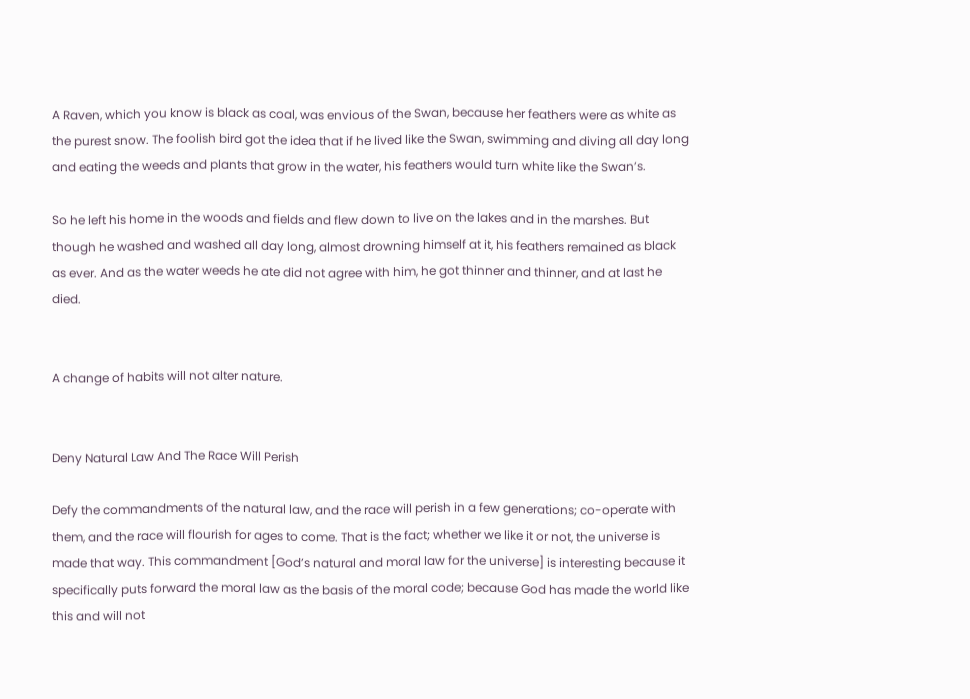A Raven, which you know is black as coal, was envious of the Swan, because her feathers were as white as the purest snow. The foolish bird got the idea that if he lived like the Swan, swimming and diving all day long and eating the weeds and plants that grow in the water, his feathers would turn white like the Swan’s.

So he left his home in the woods and fields and flew down to live on the lakes and in the marshes. But though he washed and washed all day long, almost drowning himself at it, his feathers remained as black as ever. And as the water weeds he ate did not agree with him, he got thinner and thinner, and at last he died.


A change of habits will not alter nature.


Deny Natural Law And The Race Will Perish

Defy the commandments of the natural law, and the race will perish in a few generations; co-operate with them, and the race will flourish for ages to come. That is the fact; whether we like it or not, the universe is made that way. This commandment [God’s natural and moral law for the universe] is interesting because it specifically puts forward the moral law as the basis of the moral code; because God has made the world like this and will not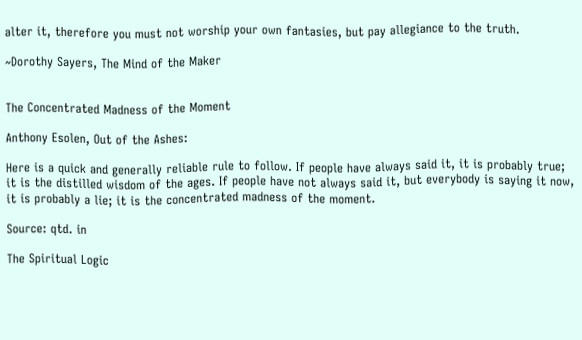alter it, therefore you must not worship your own fantasies, but pay allegiance to the truth.

~Dorothy Sayers, The Mind of the Maker


The Concentrated Madness of the Moment

Anthony Esolen, Out of the Ashes:

Here is a quick and generally reliable rule to follow. If people have always said it, it is probably true; it is the distilled wisdom of the ages. If people have not always said it, but everybody is saying it now, it is probably a lie; it is the concentrated madness of the moment.

Source: qtd. in

The Spiritual Logic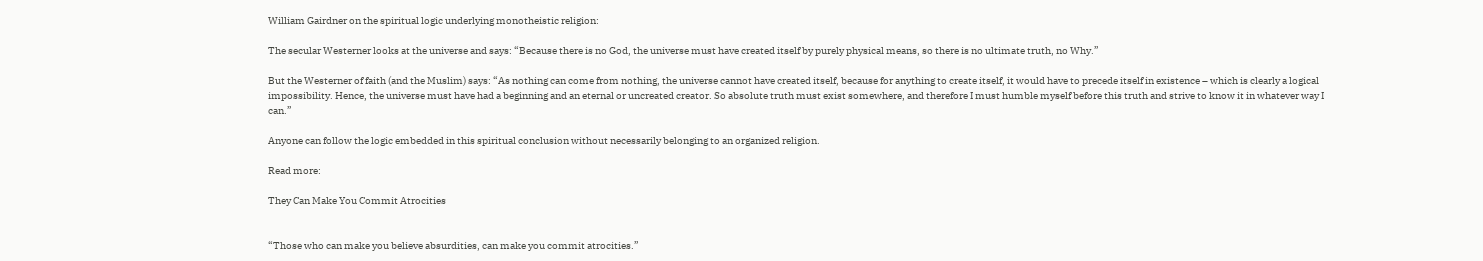William Gairdner on the spiritual logic underlying monotheistic religion:

The secular Westerner looks at the universe and says: “Because there is no God, the universe must have created itself by purely physical means, so there is no ultimate truth, no Why.”

But the Westerner of faith (and the Muslim) says: “As nothing can come from nothing, the universe cannot have created itself, because for anything to create itself, it would have to precede itself in existence – which is clearly a logical impossibility. Hence, the universe must have had a beginning and an eternal or uncreated creator. So absolute truth must exist somewhere, and therefore I must humble myself before this truth and strive to know it in whatever way I can.”

Anyone can follow the logic embedded in this spiritual conclusion without necessarily belonging to an organized religion.

Read more:

They Can Make You Commit Atrocities


“Those who can make you believe absurdities, can make you commit atrocities.”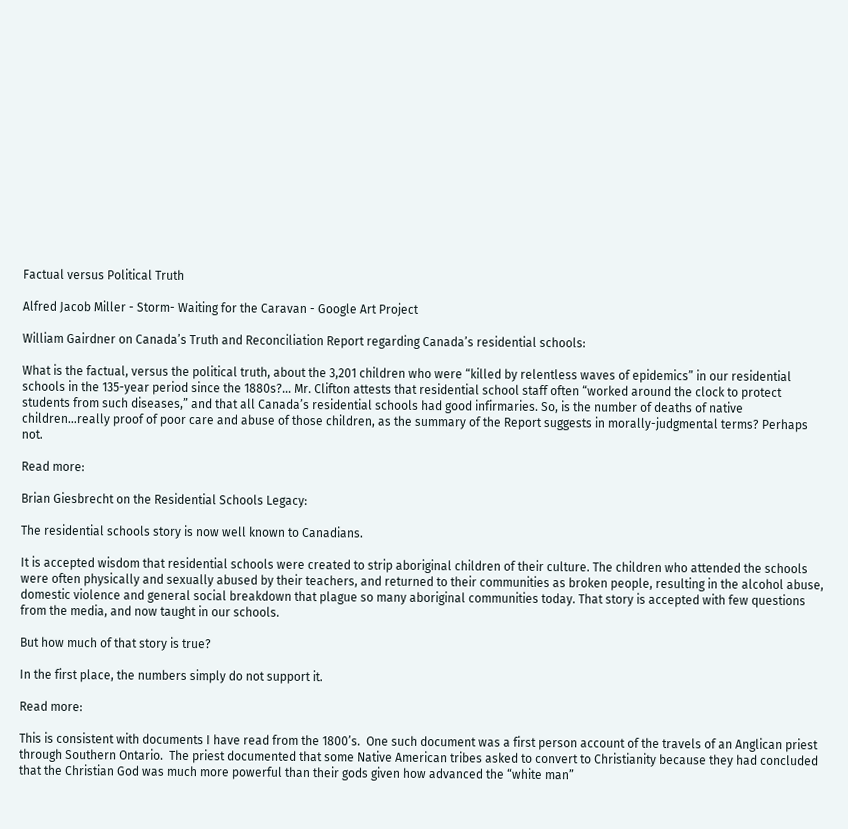Factual versus Political Truth

Alfred Jacob Miller - Storm- Waiting for the Caravan - Google Art Project

William Gairdner on Canada’s Truth and Reconciliation Report regarding Canada’s residential schools:

What is the factual, versus the political truth, about the 3,201 children who were “killed by relentless waves of epidemics” in our residential schools in the 135-year period since the 1880s?… Mr. Clifton attests that residential school staff often “worked around the clock to protect students from such diseases,” and that all Canada’s residential schools had good infirmaries. So, is the number of deaths of native children…really proof of poor care and abuse of those children, as the summary of the Report suggests in morally-judgmental terms? Perhaps not.

Read more:

Brian Giesbrecht on the Residential Schools Legacy:

The residential schools story is now well known to Canadians.

It is accepted wisdom that residential schools were created to strip aboriginal children of their culture. The children who attended the schools were often physically and sexually abused by their teachers, and returned to their communities as broken people, resulting in the alcohol abuse, domestic violence and general social breakdown that plague so many aboriginal communities today. That story is accepted with few questions from the media, and now taught in our schools.

But how much of that story is true?

In the first place, the numbers simply do not support it.

Read more:

This is consistent with documents I have read from the 1800’s.  One such document was a first person account of the travels of an Anglican priest through Southern Ontario.  The priest documented that some Native American tribes asked to convert to Christianity because they had concluded that the Christian God was much more powerful than their gods given how advanced the “white man”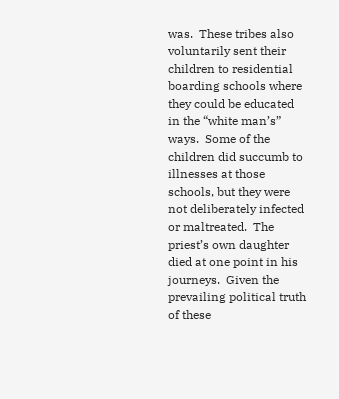was.  These tribes also voluntarily sent their children to residential boarding schools where they could be educated in the “white man’s” ways.  Some of the children did succumb to illnesses at those schools, but they were not deliberately infected or maltreated.  The priest’s own daughter died at one point in his journeys.  Given the prevailing political truth of these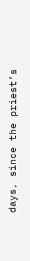days, since the priest’s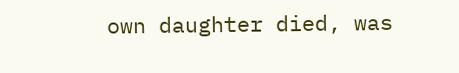own daughter died, was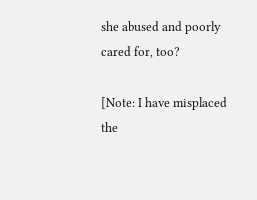she abused and poorly cared for, too?

[Note: I have misplaced the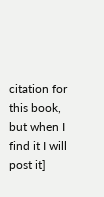citation for this book, but when I find it I will post it]